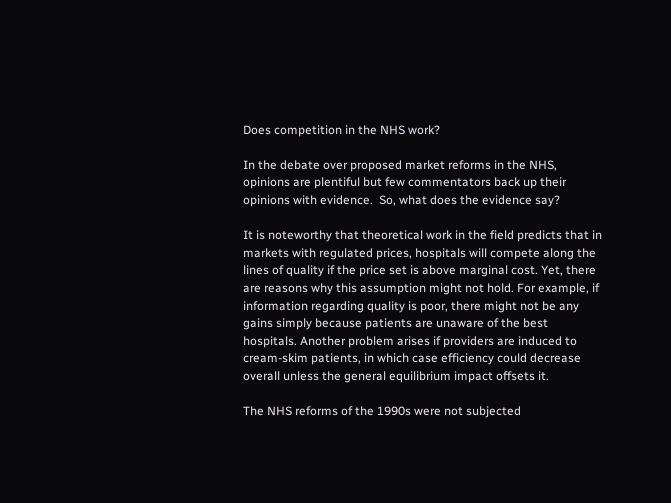Does competition in the NHS work?

In the debate over proposed market reforms in the NHS, opinions are plentiful but few commentators back up their opinions with evidence.  So, what does the evidence say?

It is noteworthy that theoretical work in the field predicts that in markets with regulated prices, hospitals will compete along the lines of quality if the price set is above marginal cost. Yet, there are reasons why this assumption might not hold. For example, if information regarding quality is poor, there might not be any gains simply because patients are unaware of the best hospitals. Another problem arises if providers are induced to cream-skim patients, in which case efficiency could decrease overall unless the general equilibrium impact offsets it.

The NHS reforms of the 1990s were not subjected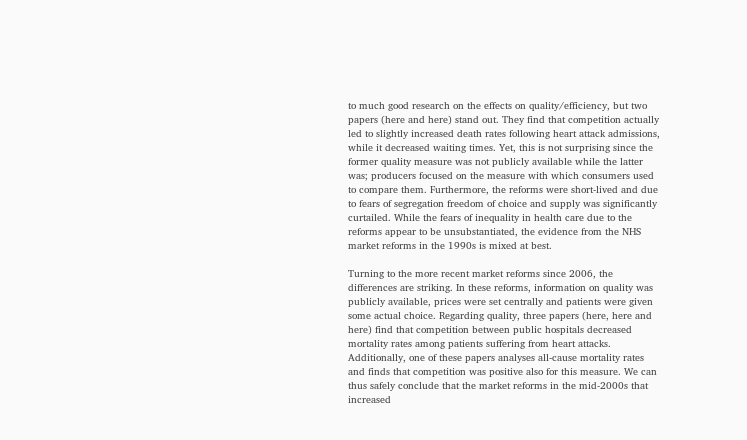to much good research on the effects on quality/efficiency, but two papers (here and here) stand out. They find that competition actually led to slightly increased death rates following heart attack admissions, while it decreased waiting times. Yet, this is not surprising since the former quality measure was not publicly available while the latter was; producers focused on the measure with which consumers used to compare them. Furthermore, the reforms were short-lived and due to fears of segregation freedom of choice and supply was significantly curtailed. While the fears of inequality in health care due to the reforms appear to be unsubstantiated, the evidence from the NHS market reforms in the 1990s is mixed at best.

Turning to the more recent market reforms since 2006, the differences are striking. In these reforms, information on quality was publicly available, prices were set centrally and patients were given some actual choice. Regarding quality, three papers (here, here and here) find that competition between public hospitals decreased mortality rates among patients suffering from heart attacks. Additionally, one of these papers analyses all-cause mortality rates and finds that competition was positive also for this measure. We can thus safely conclude that the market reforms in the mid-2000s that increased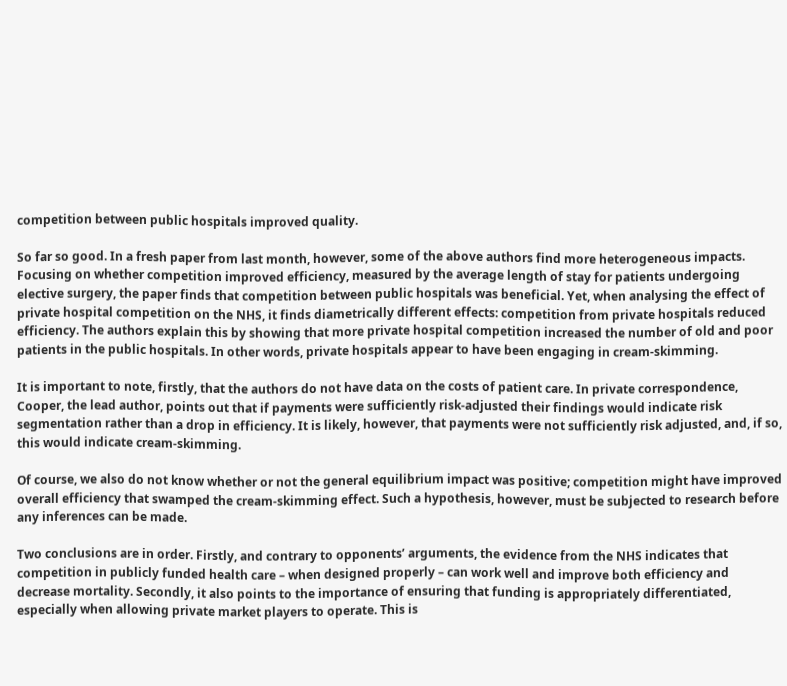competition between public hospitals improved quality.

So far so good. In a fresh paper from last month, however, some of the above authors find more heterogeneous impacts. Focusing on whether competition improved efficiency, measured by the average length of stay for patients undergoing elective surgery, the paper finds that competition between public hospitals was beneficial. Yet, when analysing the effect of private hospital competition on the NHS, it finds diametrically different effects: competition from private hospitals reduced efficiency. The authors explain this by showing that more private hospital competition increased the number of old and poor patients in the public hospitals. In other words, private hospitals appear to have been engaging in cream-skimming.

It is important to note, firstly, that the authors do not have data on the costs of patient care. In private correspondence, Cooper, the lead author, points out that if payments were sufficiently risk-adjusted their findings would indicate risk segmentation rather than a drop in efficiency. It is likely, however, that payments were not sufficiently risk adjusted, and, if so, this would indicate cream-skimming.

Of course, we also do not know whether or not the general equilibrium impact was positive; competition might have improved overall efficiency that swamped the cream-skimming effect. Such a hypothesis, however, must be subjected to research before any inferences can be made.

Two conclusions are in order. Firstly, and contrary to opponents’ arguments, the evidence from the NHS indicates that competition in publicly funded health care – when designed properly – can work well and improve both efficiency and decrease mortality. Secondly, it also points to the importance of ensuring that funding is appropriately differentiated, especially when allowing private market players to operate. This is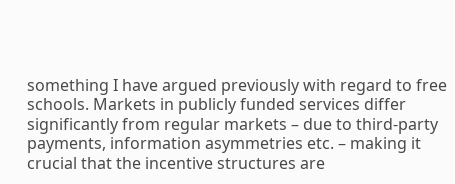something I have argued previously with regard to free schools. Markets in publicly funded services differ significantly from regular markets – due to third-party payments, information asymmetries etc. – making it crucial that the incentive structures are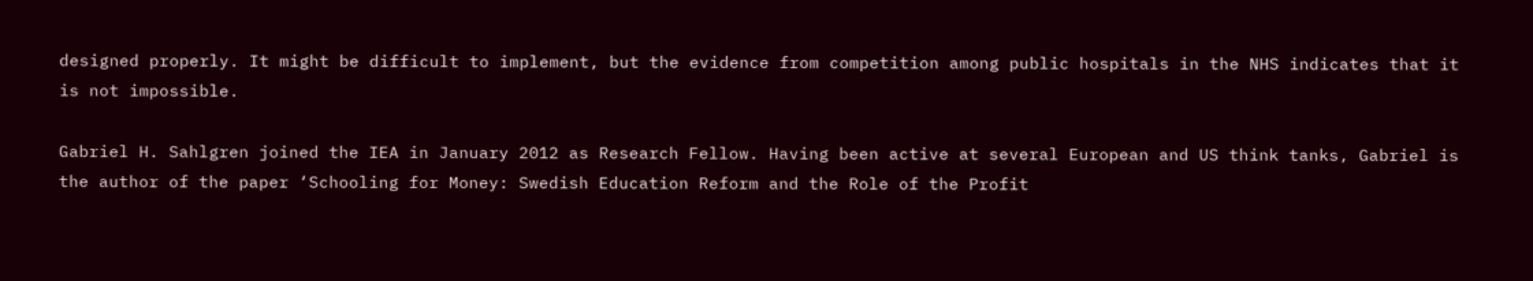designed properly. It might be difficult to implement, but the evidence from competition among public hospitals in the NHS indicates that it is not impossible.

Gabriel H. Sahlgren joined the IEA in January 2012 as Research Fellow. Having been active at several European and US think tanks, Gabriel is the author of the paper ‘Schooling for Money: Swedish Education Reform and the Role of the Profit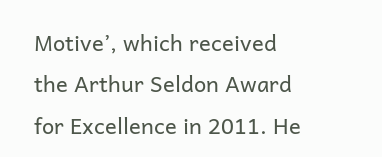Motive’, which received the Arthur Seldon Award for Excellence in 2011. He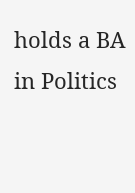holds a BA in Politics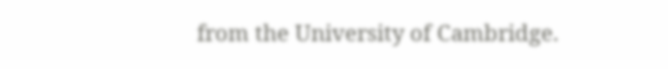from the University of Cambridge.